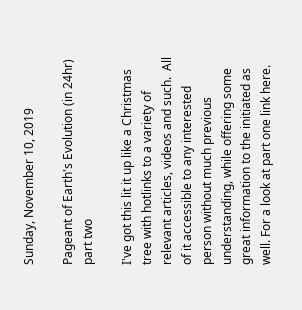Sunday, November 10, 2019

Pageant of Earth's Evolution (in 24hr) part two

I've got this lit it up like a Christmas tree with hotlinks to a variety of relevant articles, videos and such.  All of it accessible to any interested person without much previous understanding, while offering some great information to the initiated as well. For a look at part one link here.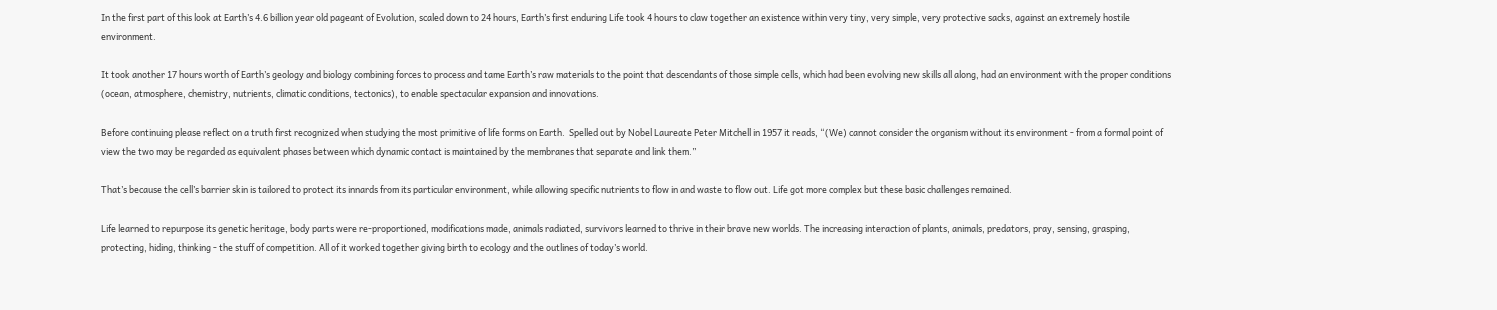In the first part of this look at Earth’s 4.6 billion year old pageant of Evolution, scaled down to 24 hours, Earth’s first enduring Life took 4 hours to claw together an existence within very tiny, very simple, very protective sacks, against an extremely hostile environment.

It took another 17 hours worth of Earth’s geology and biology combining forces to process and tame Earth’s raw materials to the point that descendants of those simple cells, which had been evolving new skills all along, had an environment with the proper conditions (ocean, atmosphere, chemistry, nutrients, climatic conditions, tectonics), to enable spectacular expansion and innovations.

Before continuing please reflect on a truth first recognized when studying the most primitive of life forms on Earth.  Spelled out by Nobel Laureate Peter Mitchell in 1957 it reads, “(We) cannot consider the organism without its environment - from a formal point of view the two may be regarded as equivalent phases between which dynamic contact is maintained by the membranes that separate and link them.”

That’s because the cell’s barrier skin is tailored to protect its innards from its particular environment, while allowing specific nutrients to flow in and waste to flow out. Life got more complex but these basic challenges remained.

Life learned to repurpose its genetic heritage, body parts were re-proportioned, modifications made, animals radiated, survivors learned to thrive in their brave new worlds. The increasing interaction of plants, animals, predators, pray, sensing, grasping, protecting, hiding, thinking - the stuff of competition. All of it worked together giving birth to ecology and the outlines of today’s world.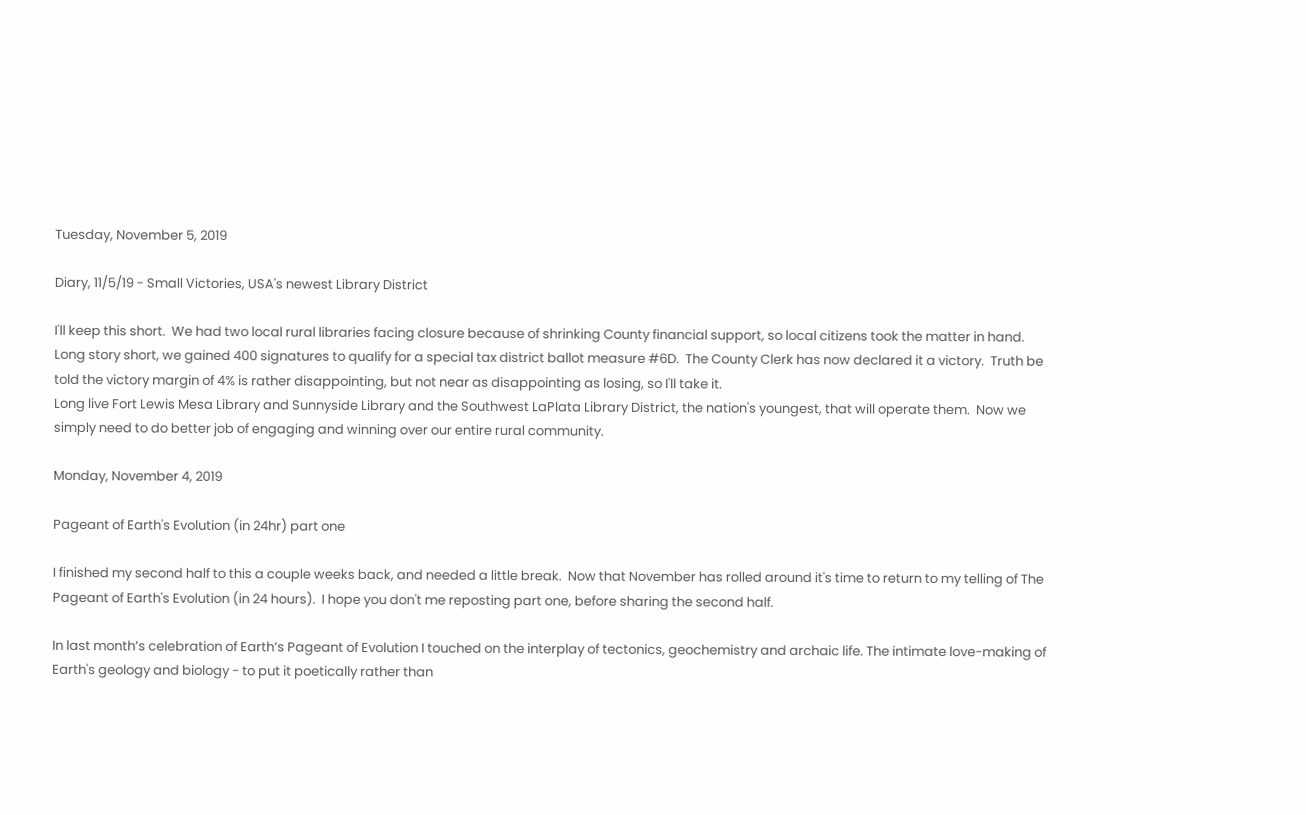Tuesday, November 5, 2019

Diary, 11/5/19 - Small Victories, USA's newest Library District

I'll keep this short.  We had two local rural libraries facing closure because of shrinking County financial support, so local citizens took the matter in hand.  Long story short, we gained 400 signatures to qualify for a special tax district ballot measure #6D.  The County Clerk has now declared it a victory.  Truth be told the victory margin of 4% is rather disappointing, but not near as disappointing as losing, so I'll take it.
Long live Fort Lewis Mesa Library and Sunnyside Library and the Southwest LaPlata Library District, the nation's youngest, that will operate them.  Now we simply need to do better job of engaging and winning over our entire rural community.

Monday, November 4, 2019

Pageant of Earth's Evolution (in 24hr) part one

I finished my second half to this a couple weeks back, and needed a little break.  Now that November has rolled around it's time to return to my telling of The Pageant of Earth's Evolution (in 24 hours).  I hope you don't me reposting part one, before sharing the second half.

In last month’s celebration of Earth’s Pageant of Evolution I touched on the interplay of tectonics, geochemistry and archaic life. The intimate love-making of Earth's geology and biology - to put it poetically rather than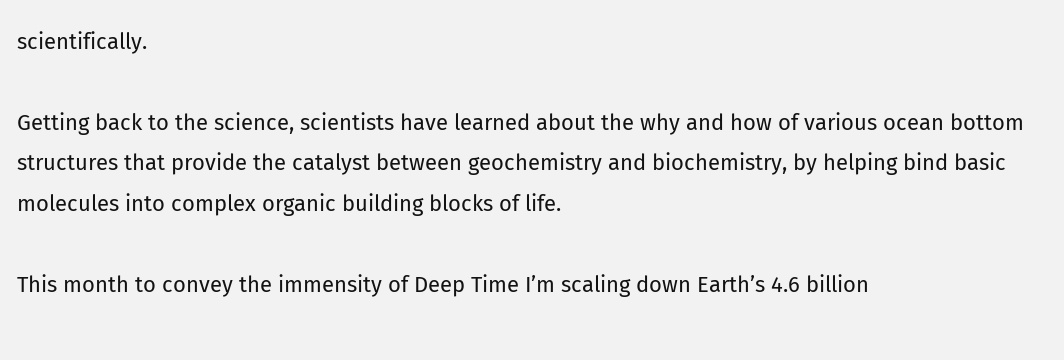scientifically.

Getting back to the science, scientists have learned about the why and how of various ocean bottom structures that provide the catalyst between geochemistry and biochemistry, by helping bind basic molecules into complex organic building blocks of life.

This month to convey the immensity of Deep Time I’m scaling down Earth’s 4.6 billion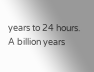years to 24 hours. A billion years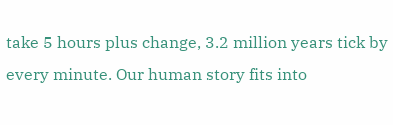take 5 hours plus change, 3.2 million years tick by every minute. Our human story fits into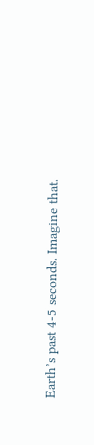Earth’s past 4-5 seconds. Imagine that.